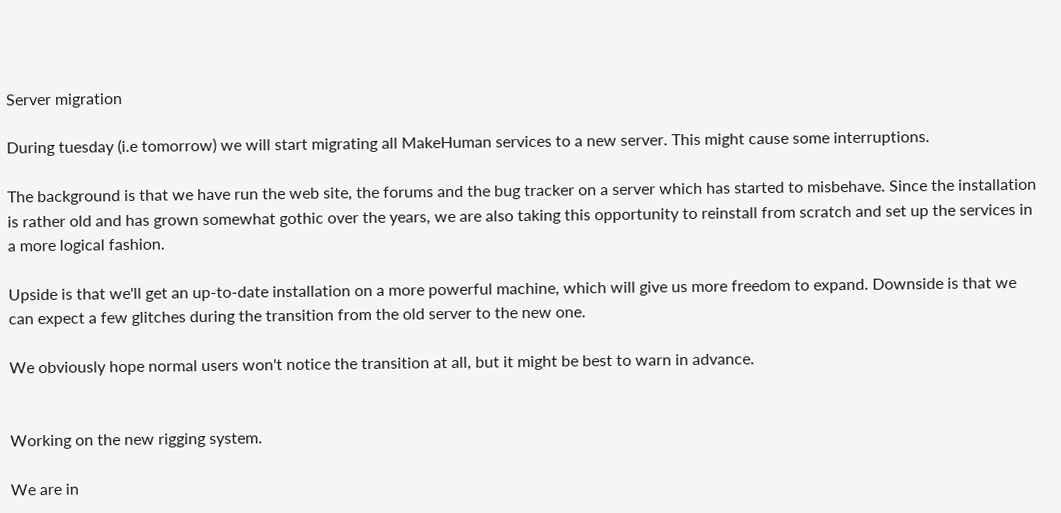Server migration

During tuesday (i.e tomorrow) we will start migrating all MakeHuman services to a new server. This might cause some interruptions.

The background is that we have run the web site, the forums and the bug tracker on a server which has started to misbehave. Since the installation is rather old and has grown somewhat gothic over the years, we are also taking this opportunity to reinstall from scratch and set up the services in a more logical fashion.

Upside is that we'll get an up-to-date installation on a more powerful machine, which will give us more freedom to expand. Downside is that we can expect a few glitches during the transition from the old server to the new one.

We obviously hope normal users won't notice the transition at all, but it might be best to warn in advance.


Working on the new rigging system.

We are in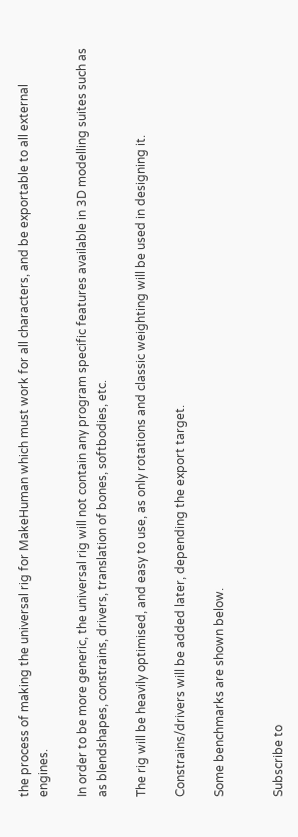the process of making the universal rig for MakeHuman which must work for all characters, and be exportable to all external engines.

In order to be more generic, the universal rig will not contain any program specific features available in 3D modelling suites such as as blendshapes, constrains, drivers, translation of bones, softbodies, etc.

The rig will be heavily optimised, and easy to use, as only rotations and classic weighting will be used in designing it.

Constrains/drivers will be added later, depending the export target.

Some benchmarks are shown below.


Subscribe to